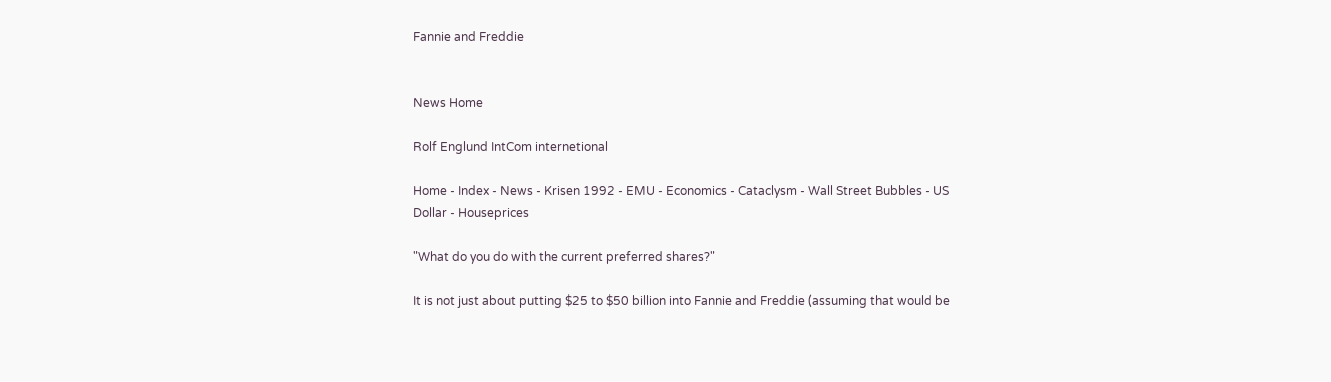Fannie and Freddie


News Home

Rolf Englund IntCom internetional

Home - Index - News - Krisen 1992 - EMU - Economics - Cataclysm - Wall Street Bubbles - US Dollar - Houseprices

"What do you do with the current preferred shares?"

It is not just about putting $25 to $50 billion into Fannie and Freddie (assuming that would be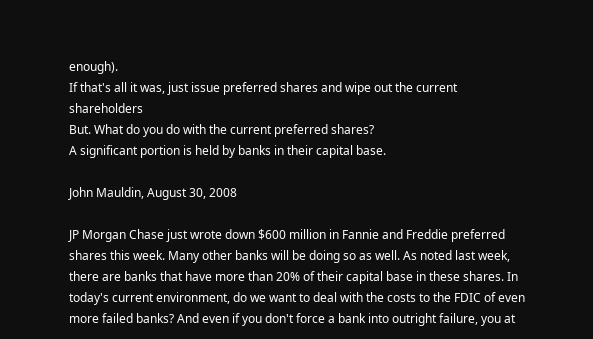enough).
If that's all it was, just issue preferred shares and wipe out the current shareholders
But. What do you do with the current preferred shares?
A significant portion is held by banks in their capital base.

John Mauldin, August 30, 2008

JP Morgan Chase just wrote down $600 million in Fannie and Freddie preferred shares this week. Many other banks will be doing so as well. As noted last week, there are banks that have more than 20% of their capital base in these shares. In today's current environment, do we want to deal with the costs to the FDIC of even more failed banks? And even if you don't force a bank into outright failure, you at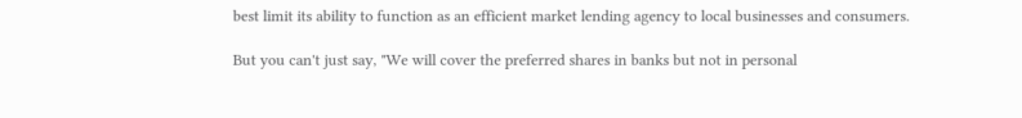best limit its ability to function as an efficient market lending agency to local businesses and consumers.

But you can't just say, "We will cover the preferred shares in banks but not in personal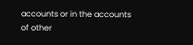accounts or in the accounts of other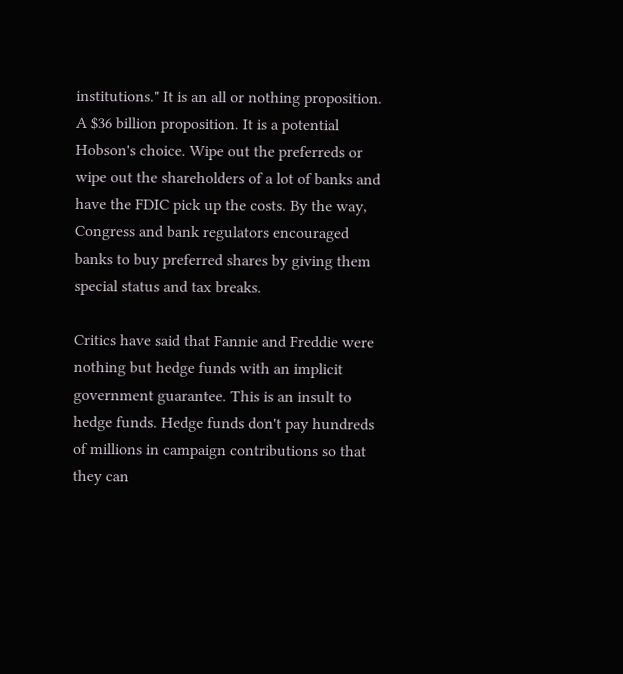institutions." It is an all or nothing proposition. A $36 billion proposition. It is a potential Hobson's choice. Wipe out the preferreds or wipe out the shareholders of a lot of banks and have the FDIC pick up the costs. By the way, Congress and bank regulators encouraged banks to buy preferred shares by giving them special status and tax breaks.

Critics have said that Fannie and Freddie were nothing but hedge funds with an implicit government guarantee. This is an insult to hedge funds. Hedge funds don't pay hundreds of millions in campaign contributions so that they can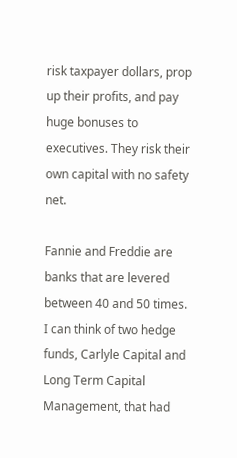risk taxpayer dollars, prop up their profits, and pay huge bonuses to executives. They risk their own capital with no safety net.

Fannie and Freddie are banks that are levered between 40 and 50 times. I can think of two hedge funds, Carlyle Capital and Long Term Capital Management, that had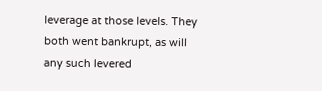leverage at those levels. They both went bankrupt, as will any such levered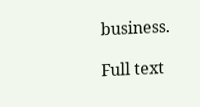business.

Full text